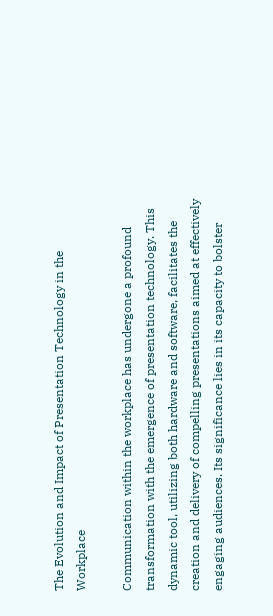The Evolution and Impact of Presentation Technology in the Workplace

Communication within the workplace has undergone a profound transformation with the emergence of presentation technology. This dynamic tool, utilizing both hardware and software, facilitates the creation and delivery of compelling presentations aimed at effectively engaging audiences. Its significance lies in its capacity to bolster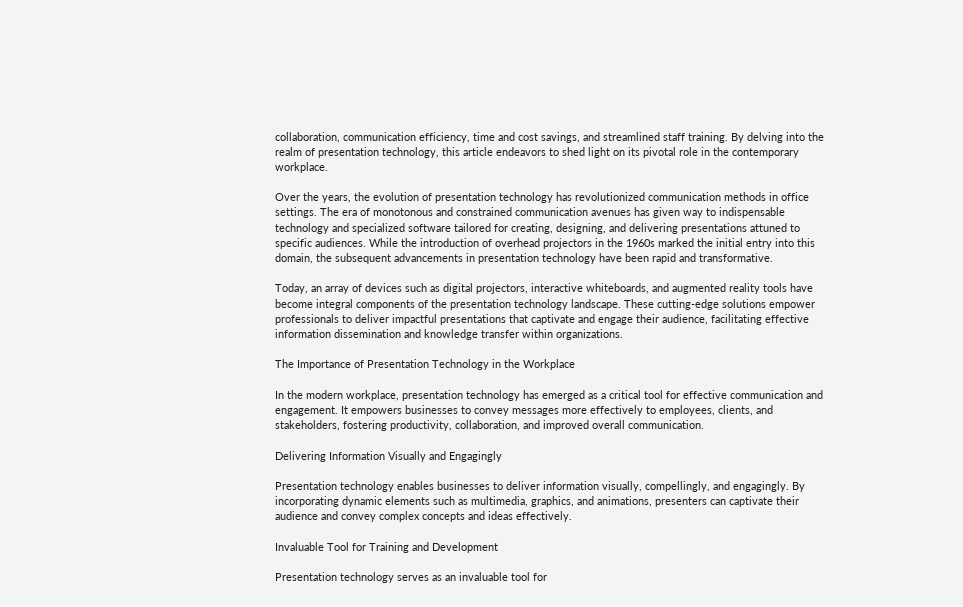collaboration, communication efficiency, time and cost savings, and streamlined staff training. By delving into the realm of presentation technology, this article endeavors to shed light on its pivotal role in the contemporary workplace.

Over the years, the evolution of presentation technology has revolutionized communication methods in office settings. The era of monotonous and constrained communication avenues has given way to indispensable technology and specialized software tailored for creating, designing, and delivering presentations attuned to specific audiences. While the introduction of overhead projectors in the 1960s marked the initial entry into this domain, the subsequent advancements in presentation technology have been rapid and transformative.

Today, an array of devices such as digital projectors, interactive whiteboards, and augmented reality tools have become integral components of the presentation technology landscape. These cutting-edge solutions empower professionals to deliver impactful presentations that captivate and engage their audience, facilitating effective information dissemination and knowledge transfer within organizations.

The Importance of Presentation Technology in the Workplace

In the modern workplace, presentation technology has emerged as a critical tool for effective communication and engagement. It empowers businesses to convey messages more effectively to employees, clients, and stakeholders, fostering productivity, collaboration, and improved overall communication.

Delivering Information Visually and Engagingly

Presentation technology enables businesses to deliver information visually, compellingly, and engagingly. By incorporating dynamic elements such as multimedia, graphics, and animations, presenters can captivate their audience and convey complex concepts and ideas effectively.

Invaluable Tool for Training and Development

Presentation technology serves as an invaluable tool for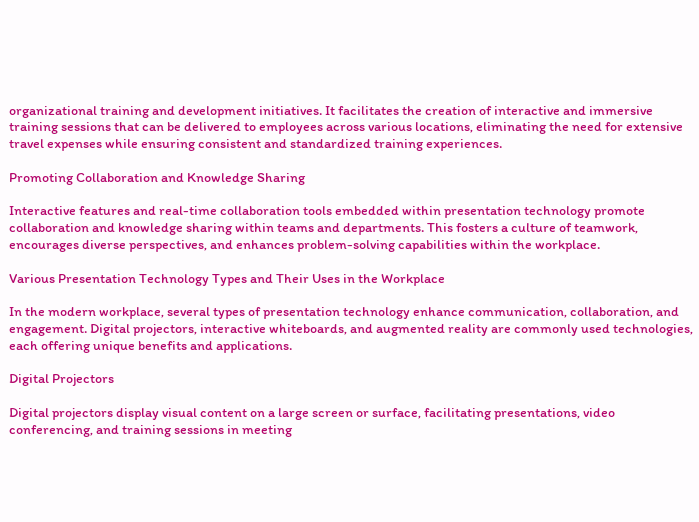organizational training and development initiatives. It facilitates the creation of interactive and immersive training sessions that can be delivered to employees across various locations, eliminating the need for extensive travel expenses while ensuring consistent and standardized training experiences.

Promoting Collaboration and Knowledge Sharing

Interactive features and real-time collaboration tools embedded within presentation technology promote collaboration and knowledge sharing within teams and departments. This fosters a culture of teamwork, encourages diverse perspectives, and enhances problem-solving capabilities within the workplace.

Various Presentation Technology Types and Their Uses in the Workplace

In the modern workplace, several types of presentation technology enhance communication, collaboration, and engagement. Digital projectors, interactive whiteboards, and augmented reality are commonly used technologies, each offering unique benefits and applications.

Digital Projectors

Digital projectors display visual content on a large screen or surface, facilitating presentations, video conferencing, and training sessions in meeting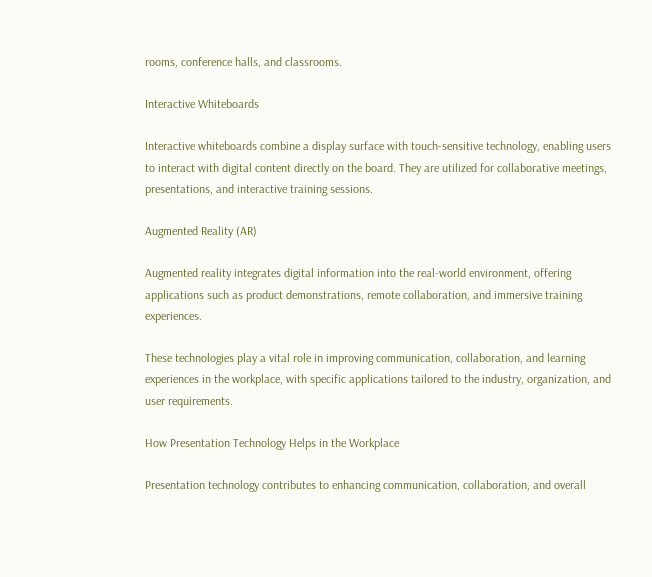rooms, conference halls, and classrooms.

Interactive Whiteboards

Interactive whiteboards combine a display surface with touch-sensitive technology, enabling users to interact with digital content directly on the board. They are utilized for collaborative meetings, presentations, and interactive training sessions.

Augmented Reality (AR)

Augmented reality integrates digital information into the real-world environment, offering applications such as product demonstrations, remote collaboration, and immersive training experiences.

These technologies play a vital role in improving communication, collaboration, and learning experiences in the workplace, with specific applications tailored to the industry, organization, and user requirements.

How Presentation Technology Helps in the Workplace

Presentation technology contributes to enhancing communication, collaboration, and overall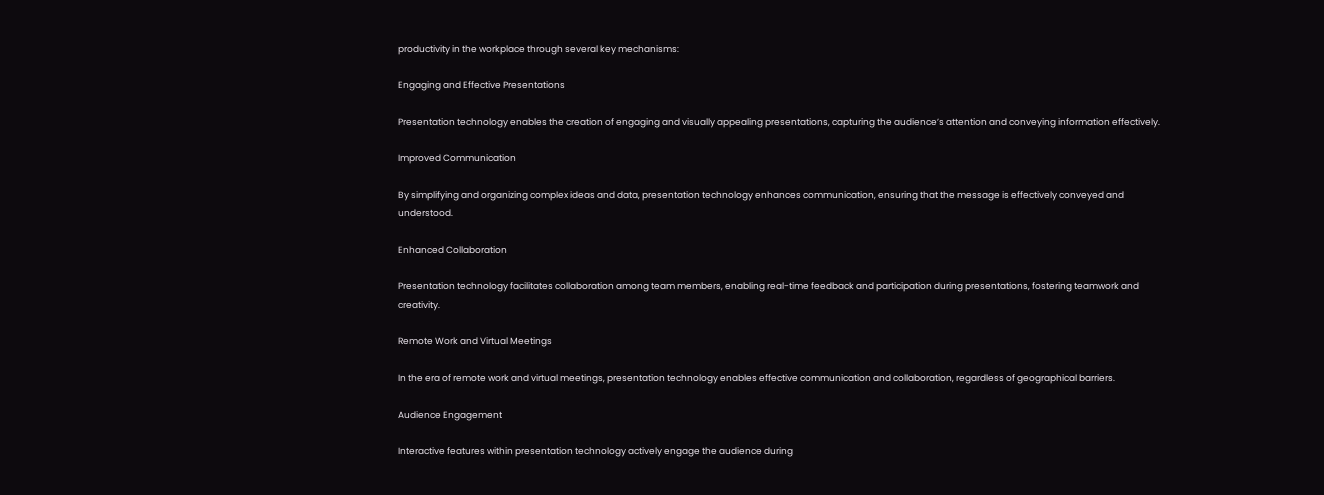productivity in the workplace through several key mechanisms:

Engaging and Effective Presentations

Presentation technology enables the creation of engaging and visually appealing presentations, capturing the audience’s attention and conveying information effectively.

Improved Communication

By simplifying and organizing complex ideas and data, presentation technology enhances communication, ensuring that the message is effectively conveyed and understood.

Enhanced Collaboration

Presentation technology facilitates collaboration among team members, enabling real-time feedback and participation during presentations, fostering teamwork and creativity.

Remote Work and Virtual Meetings

In the era of remote work and virtual meetings, presentation technology enables effective communication and collaboration, regardless of geographical barriers.

Audience Engagement

Interactive features within presentation technology actively engage the audience during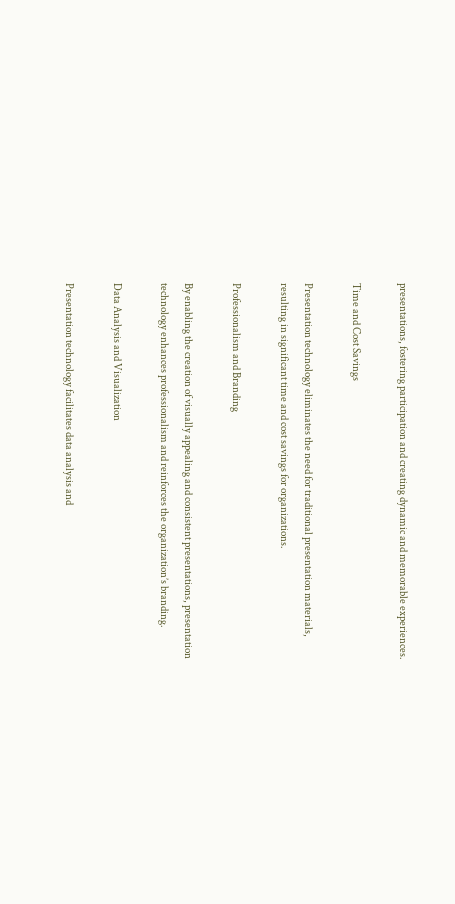presentations, fostering participation and creating dynamic and memorable experiences.

Time and Cost Savings

Presentation technology eliminates the need for traditional presentation materials, resulting in significant time and cost savings for organizations.

Professionalism and Branding

By enabling the creation of visually appealing and consistent presentations, presentation technology enhances professionalism and reinforces the organization’s branding.

Data Analysis and Visualization

Presentation technology facilitates data analysis and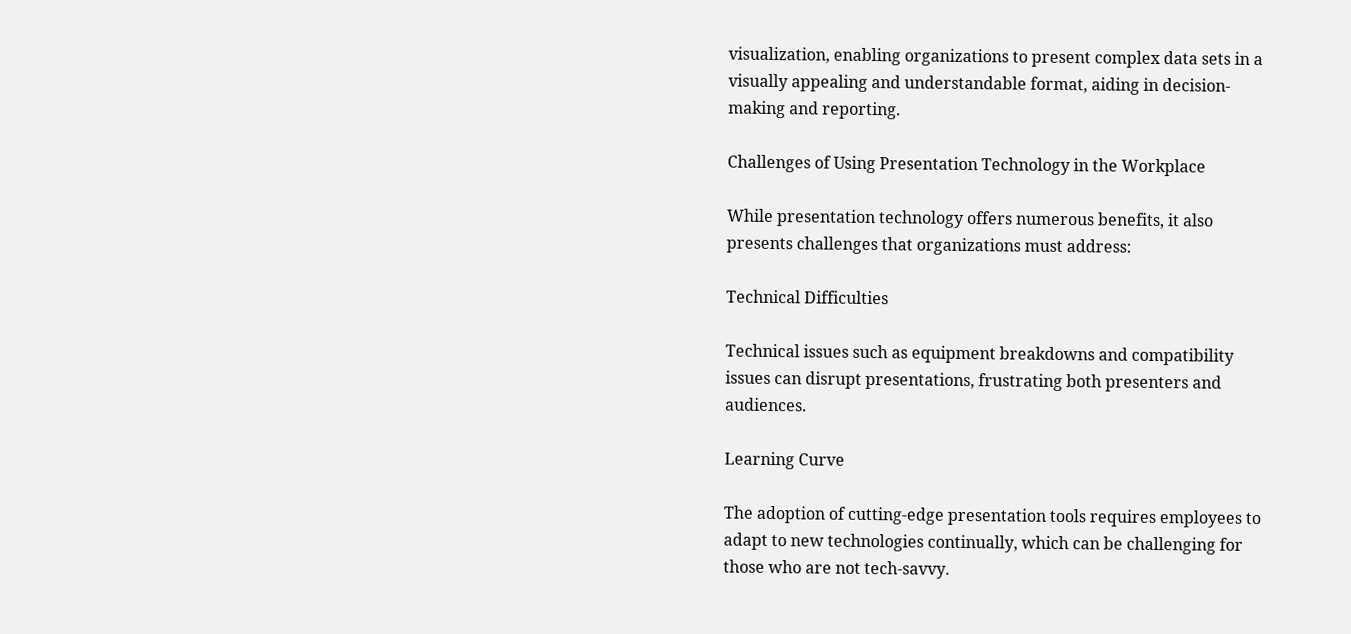visualization, enabling organizations to present complex data sets in a visually appealing and understandable format, aiding in decision-making and reporting.

Challenges of Using Presentation Technology in the Workplace

While presentation technology offers numerous benefits, it also presents challenges that organizations must address:

Technical Difficulties

Technical issues such as equipment breakdowns and compatibility issues can disrupt presentations, frustrating both presenters and audiences.

Learning Curve

The adoption of cutting-edge presentation tools requires employees to adapt to new technologies continually, which can be challenging for those who are not tech-savvy.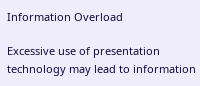Information Overload

Excessive use of presentation technology may lead to information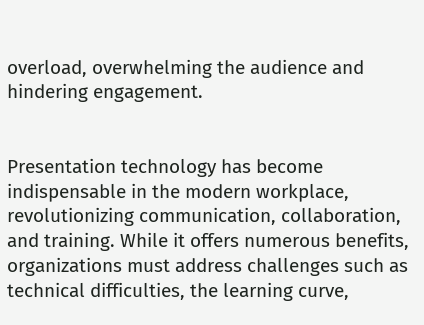overload, overwhelming the audience and hindering engagement.


Presentation technology has become indispensable in the modern workplace, revolutionizing communication, collaboration, and training. While it offers numerous benefits, organizations must address challenges such as technical difficulties, the learning curve,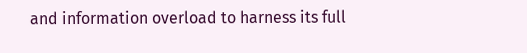and information overload to harness its full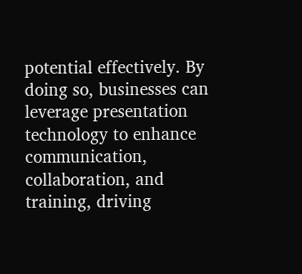potential effectively. By doing so, businesses can leverage presentation technology to enhance communication, collaboration, and training, driving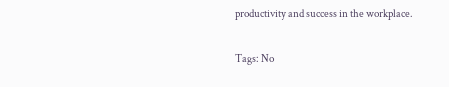productivity and success in the workplace.

Tags: No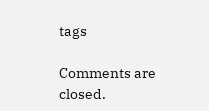tags

Comments are closed.